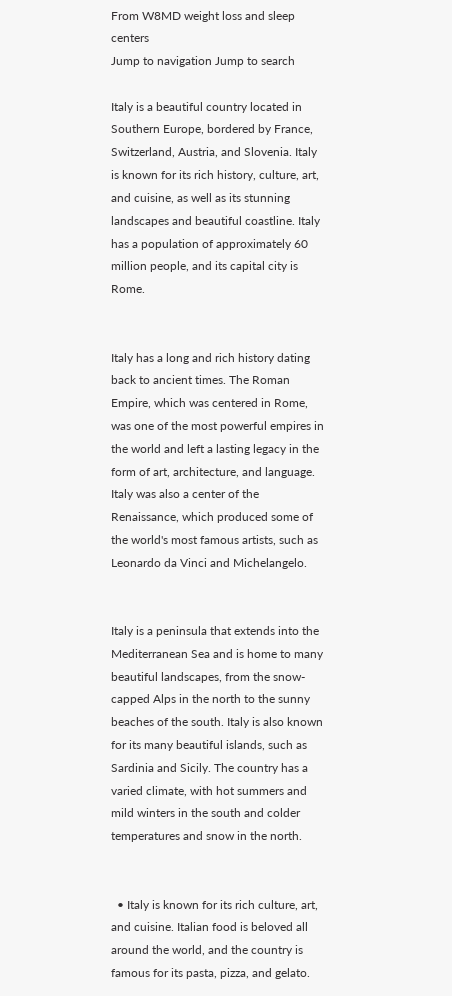From W8MD weight loss and sleep centers
Jump to navigation Jump to search

Italy is a beautiful country located in Southern Europe, bordered by France, Switzerland, Austria, and Slovenia. Italy is known for its rich history, culture, art, and cuisine, as well as its stunning landscapes and beautiful coastline. Italy has a population of approximately 60 million people, and its capital city is Rome.


Italy has a long and rich history dating back to ancient times. The Roman Empire, which was centered in Rome, was one of the most powerful empires in the world and left a lasting legacy in the form of art, architecture, and language. Italy was also a center of the Renaissance, which produced some of the world's most famous artists, such as Leonardo da Vinci and Michelangelo.


Italy is a peninsula that extends into the Mediterranean Sea and is home to many beautiful landscapes, from the snow-capped Alps in the north to the sunny beaches of the south. Italy is also known for its many beautiful islands, such as Sardinia and Sicily. The country has a varied climate, with hot summers and mild winters in the south and colder temperatures and snow in the north.


  • Italy is known for its rich culture, art, and cuisine. Italian food is beloved all around the world, and the country is famous for its pasta, pizza, and gelato.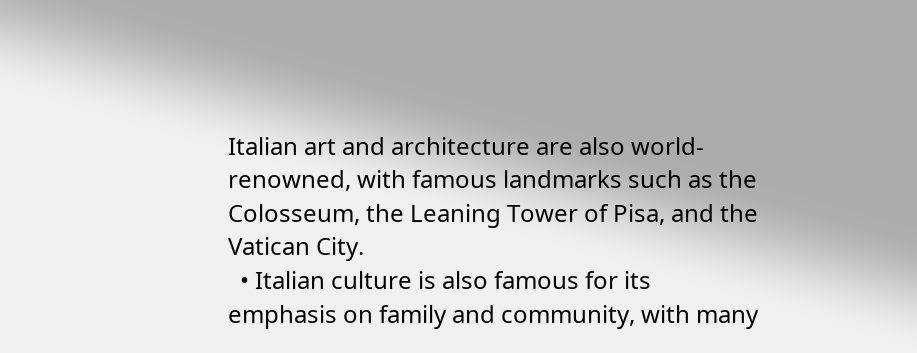Italian art and architecture are also world-renowned, with famous landmarks such as the Colosseum, the Leaning Tower of Pisa, and the Vatican City.
  • Italian culture is also famous for its emphasis on family and community, with many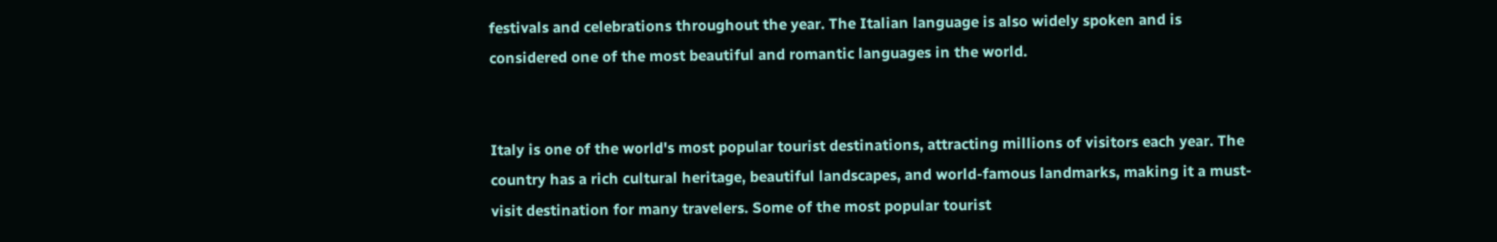festivals and celebrations throughout the year. The Italian language is also widely spoken and is considered one of the most beautiful and romantic languages in the world.


Italy is one of the world's most popular tourist destinations, attracting millions of visitors each year. The country has a rich cultural heritage, beautiful landscapes, and world-famous landmarks, making it a must-visit destination for many travelers. Some of the most popular tourist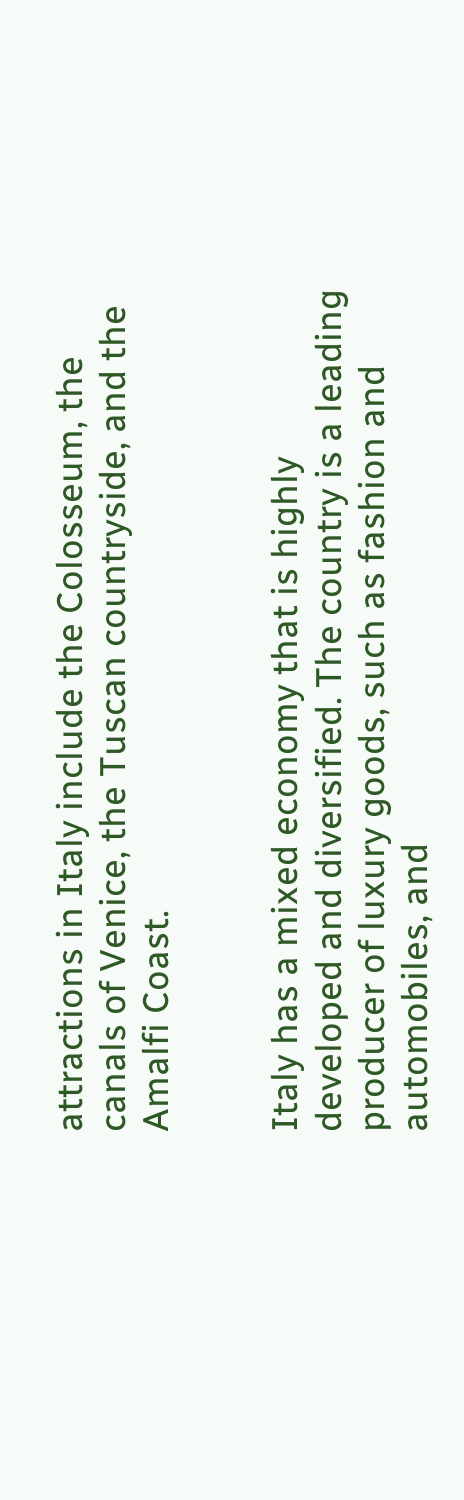attractions in Italy include the Colosseum, the canals of Venice, the Tuscan countryside, and the Amalfi Coast.


Italy has a mixed economy that is highly developed and diversified. The country is a leading producer of luxury goods, such as fashion and automobiles, and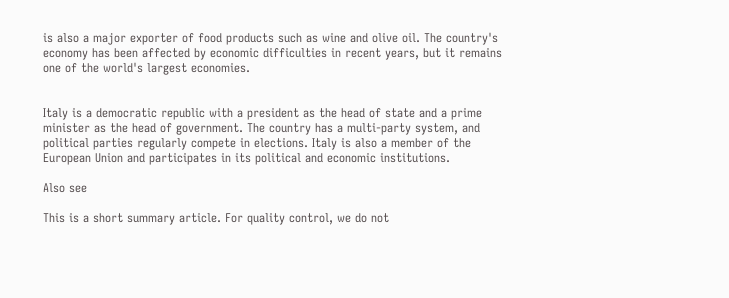is also a major exporter of food products such as wine and olive oil. The country's economy has been affected by economic difficulties in recent years, but it remains one of the world's largest economies.


Italy is a democratic republic with a president as the head of state and a prime minister as the head of government. The country has a multi-party system, and political parties regularly compete in elections. Italy is also a member of the European Union and participates in its political and economic institutions.

Also see

This is a short summary article. For quality control, we do not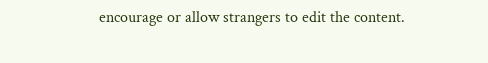encourage or allow strangers to edit the content.